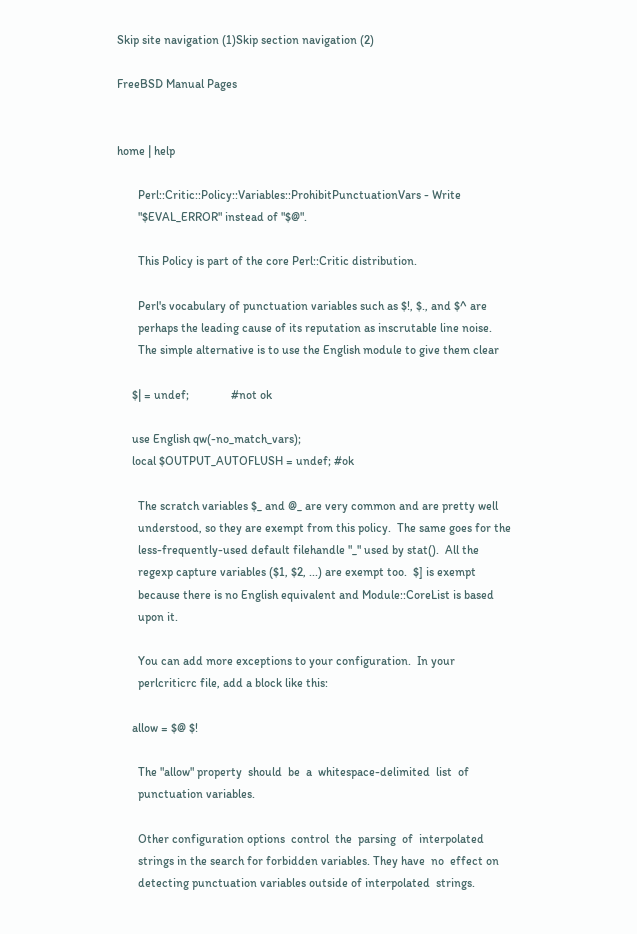Skip site navigation (1)Skip section navigation (2)

FreeBSD Manual Pages


home | help

       Perl::Critic::Policy::Variables::ProhibitPunctuationVars - Write
       "$EVAL_ERROR" instead of "$@".

       This Policy is part of the core Perl::Critic distribution.

       Perl's vocabulary of punctuation variables such as $!, $., and $^ are
       perhaps the leading cause of its reputation as inscrutable line noise.
       The simple alternative is to use the English module to give them clear

     $| = undef;              #not ok

     use English qw(-no_match_vars);
     local $OUTPUT_AUTOFLUSH = undef; #ok

       The scratch variables $_ and @_ are very common and are pretty well
       understood, so they are exempt from this policy.  The same goes for the
       less-frequently-used default filehandle "_" used by stat().  All the
       regexp capture variables ($1, $2, ...) are exempt too.  $] is exempt
       because there is no English equivalent and Module::CoreList is based
       upon it.

       You can add more exceptions to your configuration.  In your
       perlcriticrc file, add a block like this:

     allow = $@ $!

       The "allow" property  should  be  a  whitespace-delimited  list  of
       punctuation variables.

       Other configuration options  control  the  parsing  of  interpolated
       strings in the search for forbidden variables. They have  no  effect on
       detecting punctuation variables outside of interpolated  strings.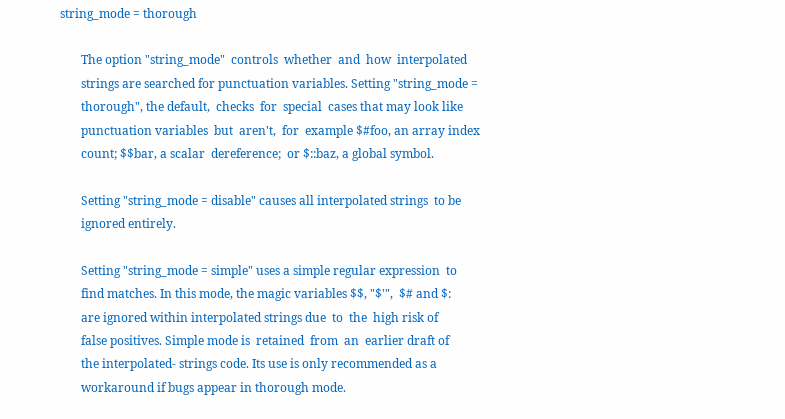string_mode = thorough

       The option "string_mode"  controls  whether  and  how  interpolated
       strings are searched for punctuation variables. Setting "string_mode =
       thorough", the default,  checks  for  special  cases that may look like
       punctuation variables  but  aren't,  for  example $#foo, an array index
       count; $$bar, a scalar  dereference;  or $::baz, a global symbol.

       Setting "string_mode = disable" causes all interpolated strings  to be
       ignored entirely.

       Setting "string_mode = simple" uses a simple regular expression  to
       find matches. In this mode, the magic variables $$, "$'",  $# and $:
       are ignored within interpolated strings due  to  the  high risk of
       false positives. Simple mode is  retained  from  an  earlier draft of
       the interpolated- strings code. Its use is only recommended as a
       workaround if bugs appear in thorough mode.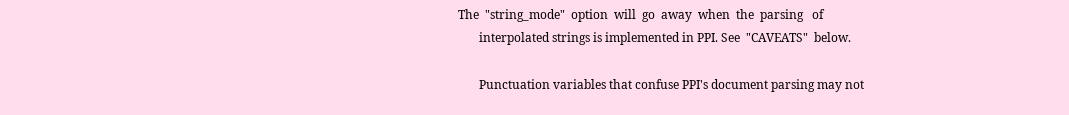The  "string_mode"  option  will  go  away  when  the  parsing   of
       interpolated strings is implemented in PPI. See  "CAVEATS"  below.

       Punctuation variables that confuse PPI's document parsing may not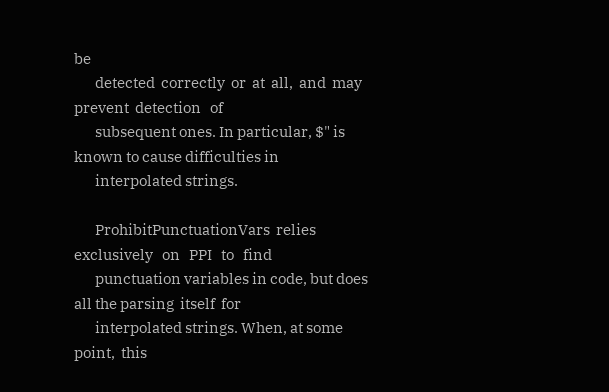be
       detected  correctly  or  at  all,  and  may  prevent  detection   of
       subsequent ones. In particular, $" is known to cause difficulties in
       interpolated strings.

       ProhibitPunctuationVars  relies   exclusively   on   PPI   to   find
       punctuation variables in code, but does all the parsing  itself  for
       interpolated strings. When, at some  point,  this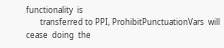functionality  is
       transferred to PPI, ProhibitPunctuationVars  will  cease  doing  the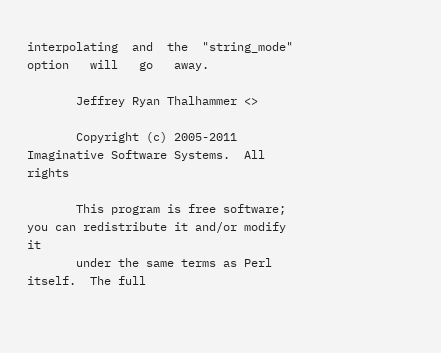interpolating  and  the  "string_mode"   option   will   go   away.

       Jeffrey Ryan Thalhammer <>

       Copyright (c) 2005-2011 Imaginative Software Systems.  All rights

       This program is free software; you can redistribute it and/or modify it
       under the same terms as Perl itself.  The full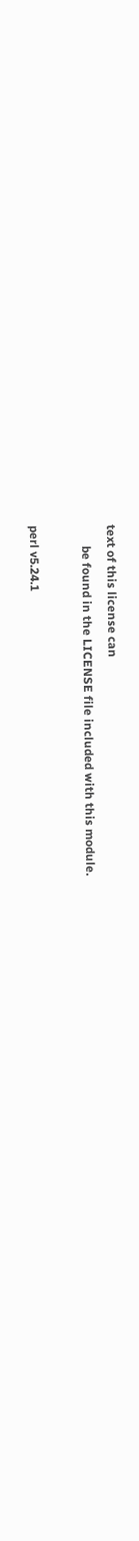text of this license can
       be found in the LICENSE file included with this module.

perl v5.24.1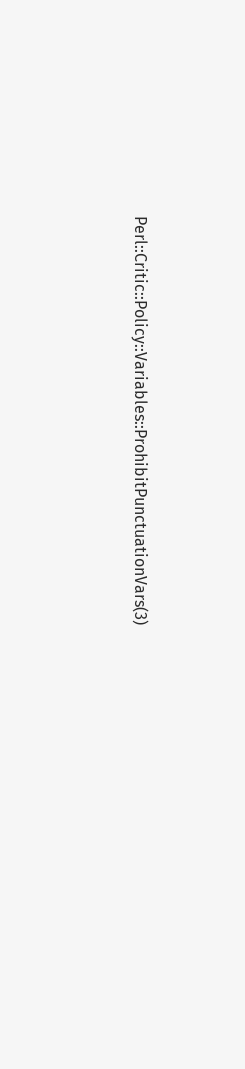Perl::Critic::Policy::Variables::ProhibitPunctuationVars(3)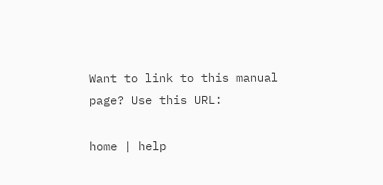Want to link to this manual page? Use this URL:

home | help